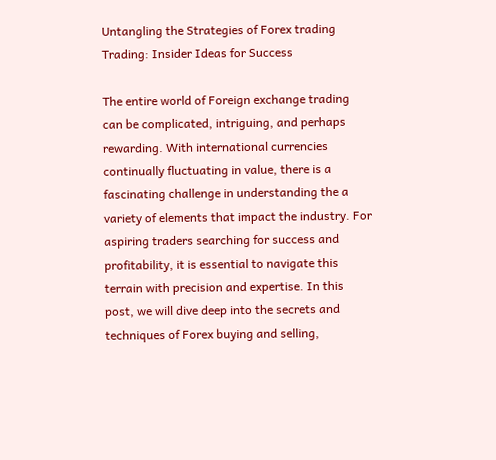Untangling the Strategies of Forex trading Trading: Insider Ideas for Success

The entire world of Foreign exchange trading can be complicated, intriguing, and perhaps rewarding. With international currencies continually fluctuating in value, there is a fascinating challenge in understanding the a variety of elements that impact the industry. For aspiring traders searching for success and profitability, it is essential to navigate this terrain with precision and expertise. In this post, we will dive deep into the secrets and techniques of Forex buying and selling,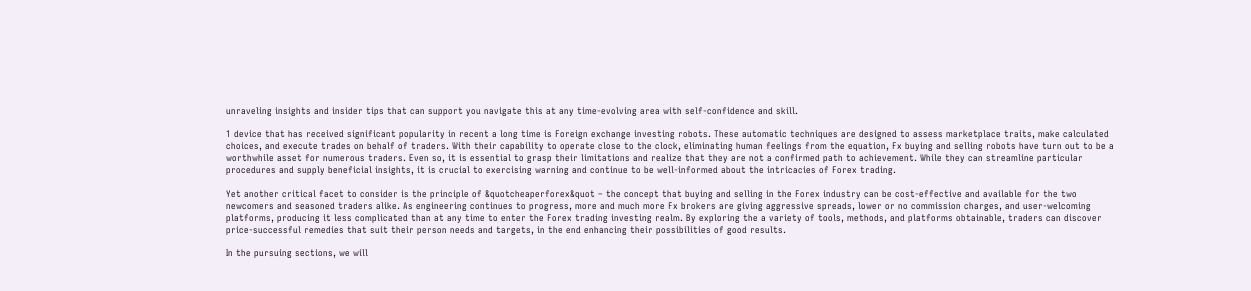unraveling insights and insider tips that can support you navigate this at any time-evolving area with self-confidence and skill.

1 device that has received significant popularity in recent a long time is Foreign exchange investing robots. These automatic techniques are designed to assess marketplace traits, make calculated choices, and execute trades on behalf of traders. With their capability to operate close to the clock, eliminating human feelings from the equation, Fx buying and selling robots have turn out to be a worthwhile asset for numerous traders. Even so, it is essential to grasp their limitations and realize that they are not a confirmed path to achievement. While they can streamline particular procedures and supply beneficial insights, it is crucial to exercising warning and continue to be well-informed about the intricacies of Forex trading.

Yet another critical facet to consider is the principle of &quotcheaperforex&quot – the concept that buying and selling in the Forex industry can be cost-effective and available for the two newcomers and seasoned traders alike. As engineering continues to progress, more and much more Fx brokers are giving aggressive spreads, lower or no commission charges, and user-welcoming platforms, producing it less complicated than at any time to enter the Forex trading investing realm. By exploring the a variety of tools, methods, and platforms obtainable, traders can discover price-successful remedies that suit their person needs and targets, in the end enhancing their possibilities of good results.

In the pursuing sections, we will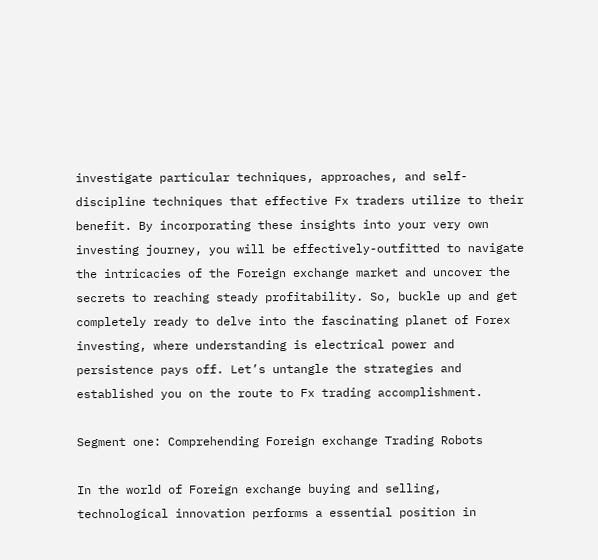investigate particular techniques, approaches, and self-discipline techniques that effective Fx traders utilize to their benefit. By incorporating these insights into your very own investing journey, you will be effectively-outfitted to navigate the intricacies of the Foreign exchange market and uncover the secrets to reaching steady profitability. So, buckle up and get completely ready to delve into the fascinating planet of Forex investing, where understanding is electrical power and persistence pays off. Let’s untangle the strategies and established you on the route to Fx trading accomplishment.

Segment one: Comprehending Foreign exchange Trading Robots

In the world of Foreign exchange buying and selling, technological innovation performs a essential position in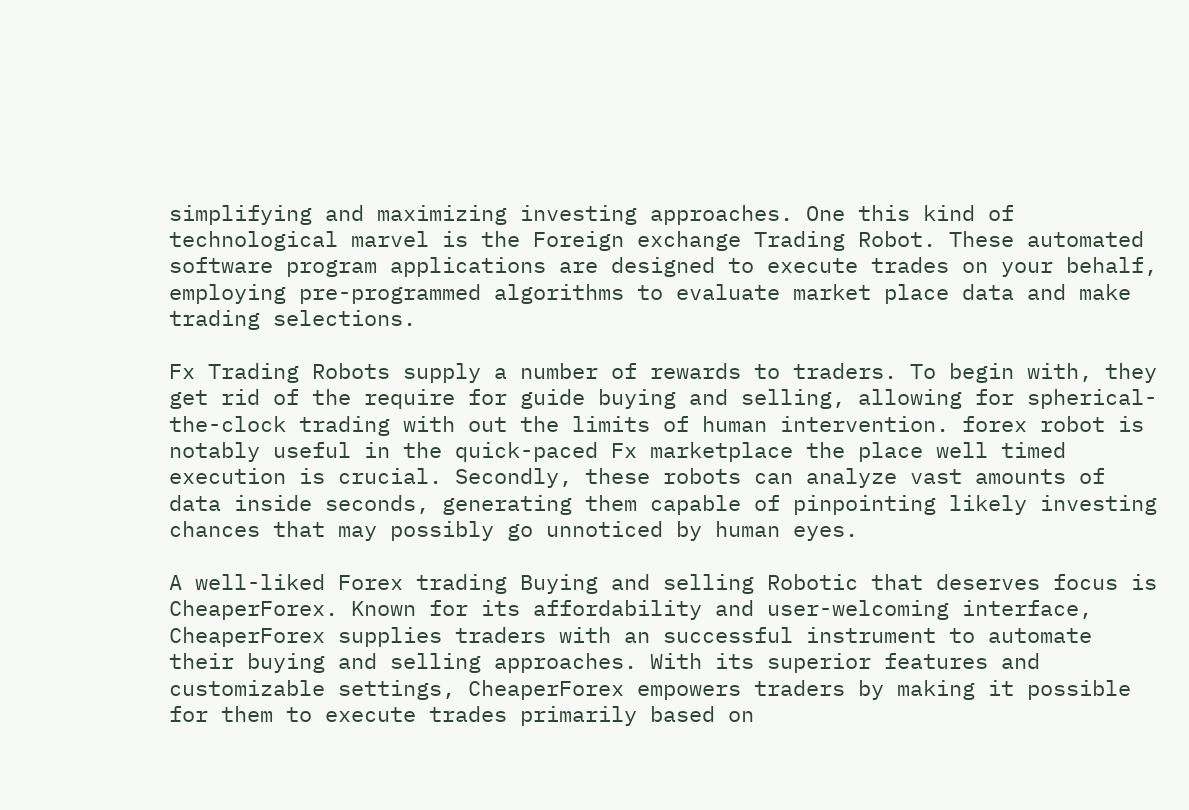simplifying and maximizing investing approaches. One this kind of technological marvel is the Foreign exchange Trading Robot. These automated software program applications are designed to execute trades on your behalf, employing pre-programmed algorithms to evaluate market place data and make trading selections.

Fx Trading Robots supply a number of rewards to traders. To begin with, they get rid of the require for guide buying and selling, allowing for spherical-the-clock trading with out the limits of human intervention. forex robot is notably useful in the quick-paced Fx marketplace the place well timed execution is crucial. Secondly, these robots can analyze vast amounts of data inside seconds, generating them capable of pinpointing likely investing chances that may possibly go unnoticed by human eyes.

A well-liked Forex trading Buying and selling Robotic that deserves focus is CheaperForex. Known for its affordability and user-welcoming interface, CheaperForex supplies traders with an successful instrument to automate their buying and selling approaches. With its superior features and customizable settings, CheaperForex empowers traders by making it possible for them to execute trades primarily based on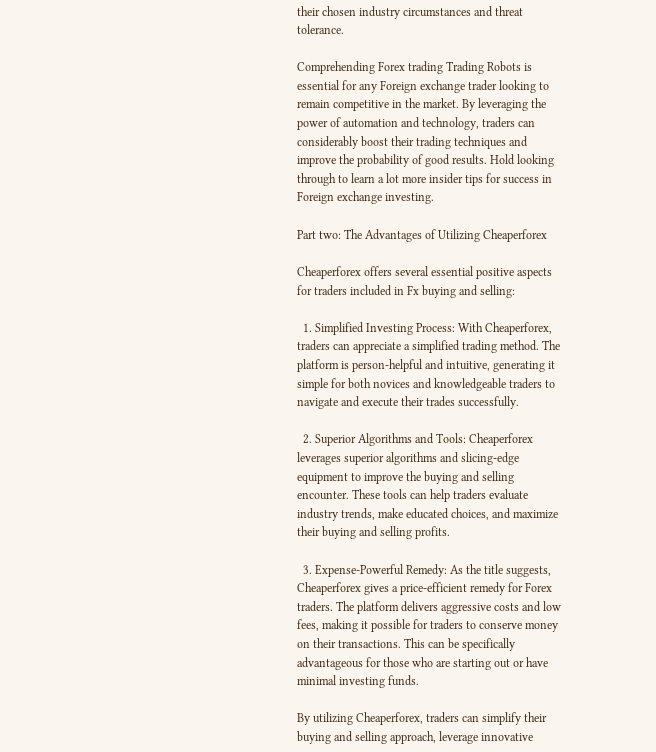their chosen industry circumstances and threat tolerance.

Comprehending Forex trading Trading Robots is essential for any Foreign exchange trader looking to remain competitive in the market. By leveraging the power of automation and technology, traders can considerably boost their trading techniques and improve the probability of good results. Hold looking through to learn a lot more insider tips for success in Foreign exchange investing.

Part two: The Advantages of Utilizing Cheaperforex

Cheaperforex offers several essential positive aspects for traders included in Fx buying and selling:

  1. Simplified Investing Process: With Cheaperforex, traders can appreciate a simplified trading method. The platform is person-helpful and intuitive, generating it simple for both novices and knowledgeable traders to navigate and execute their trades successfully.

  2. Superior Algorithms and Tools: Cheaperforex leverages superior algorithms and slicing-edge equipment to improve the buying and selling encounter. These tools can help traders evaluate industry trends, make educated choices, and maximize their buying and selling profits.

  3. Expense-Powerful Remedy: As the title suggests, Cheaperforex gives a price-efficient remedy for Forex traders. The platform delivers aggressive costs and low fees, making it possible for traders to conserve money on their transactions. This can be specifically advantageous for those who are starting out or have minimal investing funds.

By utilizing Cheaperforex, traders can simplify their buying and selling approach, leverage innovative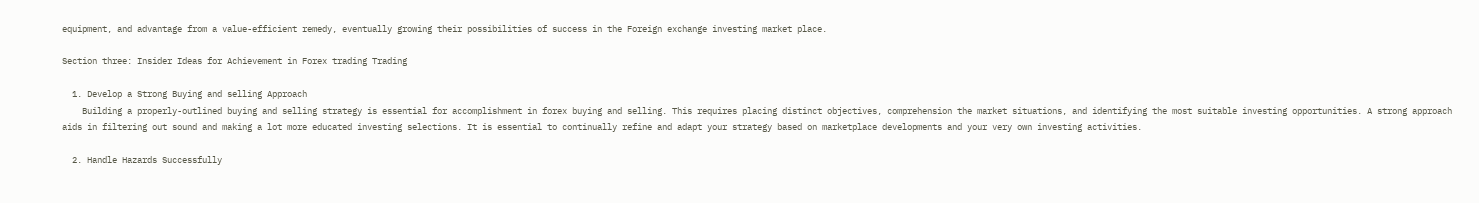equipment, and advantage from a value-efficient remedy, eventually growing their possibilities of success in the Foreign exchange investing market place.

Section three: Insider Ideas for Achievement in Forex trading Trading

  1. Develop a Strong Buying and selling Approach
    Building a properly-outlined buying and selling strategy is essential for accomplishment in forex buying and selling. This requires placing distinct objectives, comprehension the market situations, and identifying the most suitable investing opportunities. A strong approach aids in filtering out sound and making a lot more educated investing selections. It is essential to continually refine and adapt your strategy based on marketplace developments and your very own investing activities.

  2. Handle Hazards Successfully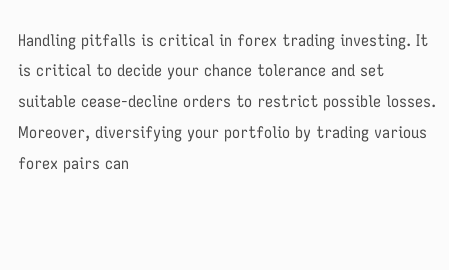Handling pitfalls is critical in forex trading investing. It is critical to decide your chance tolerance and set suitable cease-decline orders to restrict possible losses. Moreover, diversifying your portfolio by trading various forex pairs can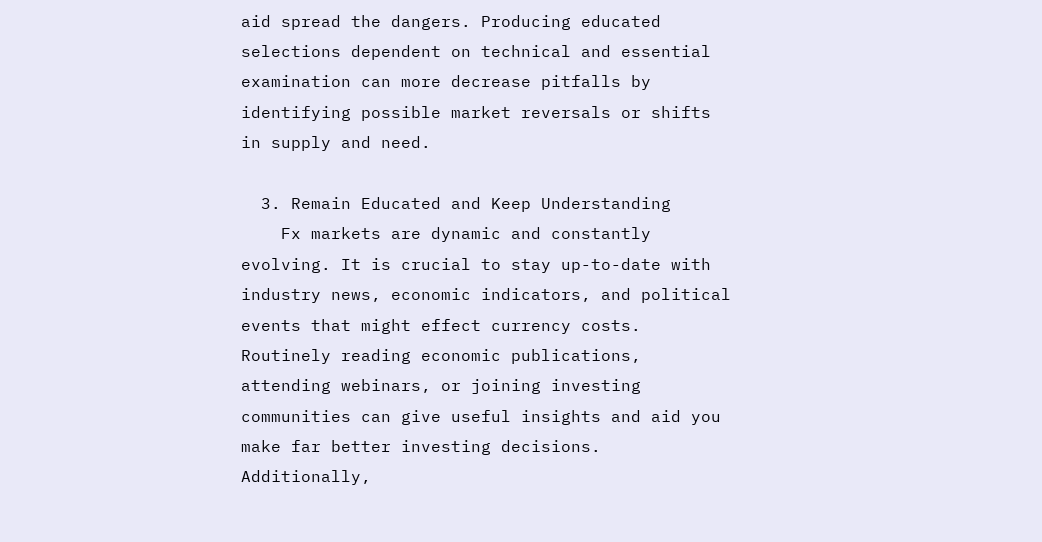aid spread the dangers. Producing educated selections dependent on technical and essential examination can more decrease pitfalls by identifying possible market reversals or shifts in supply and need.

  3. Remain Educated and Keep Understanding
    Fx markets are dynamic and constantly evolving. It is crucial to stay up-to-date with industry news, economic indicators, and political events that might effect currency costs. Routinely reading economic publications, attending webinars, or joining investing communities can give useful insights and aid you make far better investing decisions. Additionally,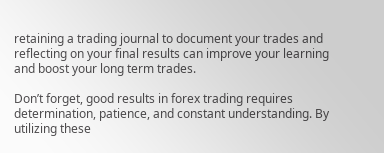retaining a trading journal to document your trades and reflecting on your final results can improve your learning and boost your long term trades.

Don’t forget, good results in forex trading requires determination, patience, and constant understanding. By utilizing these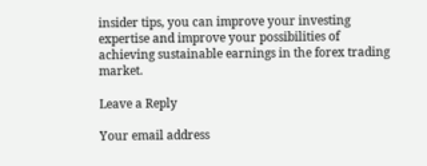insider tips, you can improve your investing expertise and improve your possibilities of achieving sustainable earnings in the forex trading market.

Leave a Reply

Your email address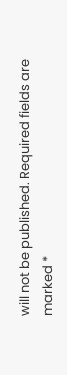will not be published. Required fields are marked *